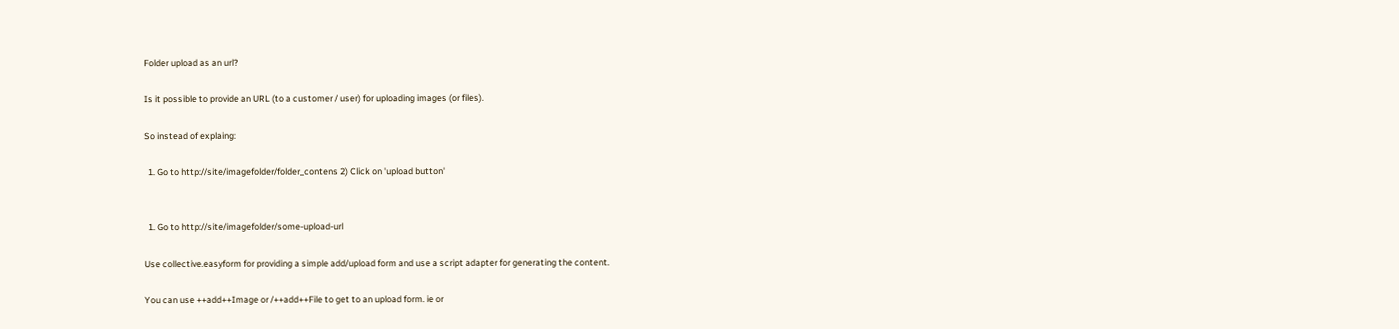Folder upload as an url?

Is it possible to provide an URL (to a customer / user) for uploading images (or files).

So instead of explaing:

  1. Go to http://site/imagefolder/folder_contens 2) Click on 'upload button'


  1. Go to http://site/imagefolder/some-upload-url

Use collective.easyform for providing a simple add/upload form and use a script adapter for generating the content.

You can use ++add++Image or /++add++File to get to an upload form. ie or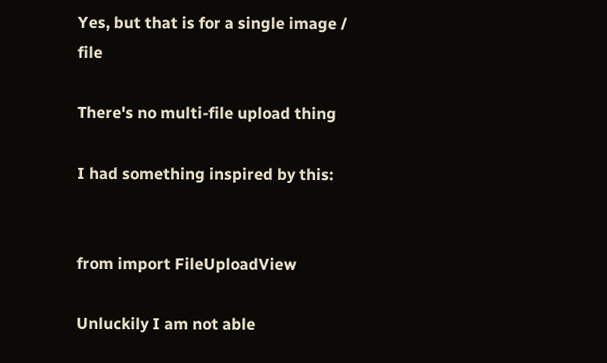Yes, but that is for a single image / file

There's no multi-file upload thing

I had something inspired by this:


from import FileUploadView

Unluckily I am not able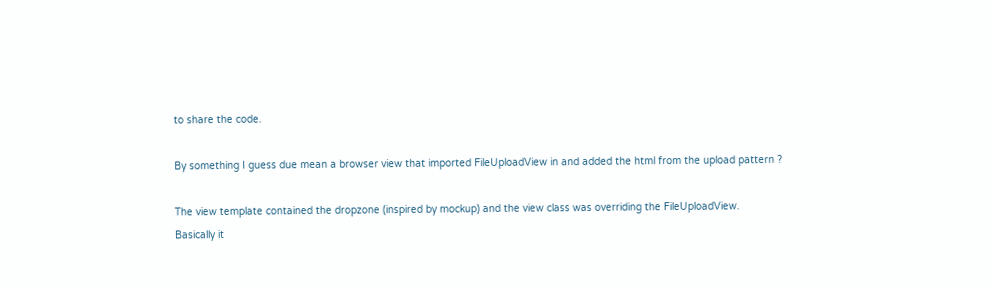to share the code.

By something I guess due mean a browser view that imported FileUploadView in and added the html from the upload pattern ?

The view template contained the dropzone (inspired by mockup) and the view class was overriding the FileUploadView.
Basically it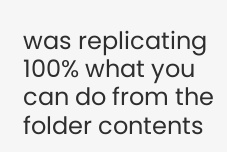was replicating 100% what you can do from the folder contents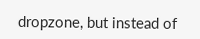dropzone, but instead of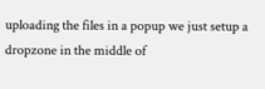uploading the files in a popup we just setup a dropzone in the middle of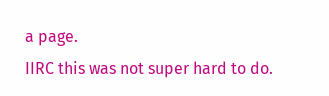a page.
IIRC this was not super hard to do.